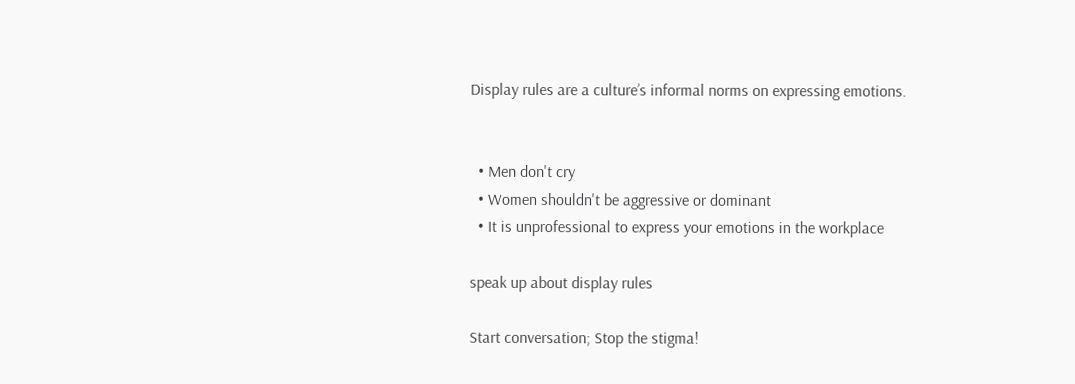Display rules are a culture’s informal norms on expressing emotions.


  • Men don't cry
  • Women shouldn't be aggressive or dominant
  • It is unprofessional to express your emotions in the workplace

speak up about display rules

Start conversation; Stop the stigma!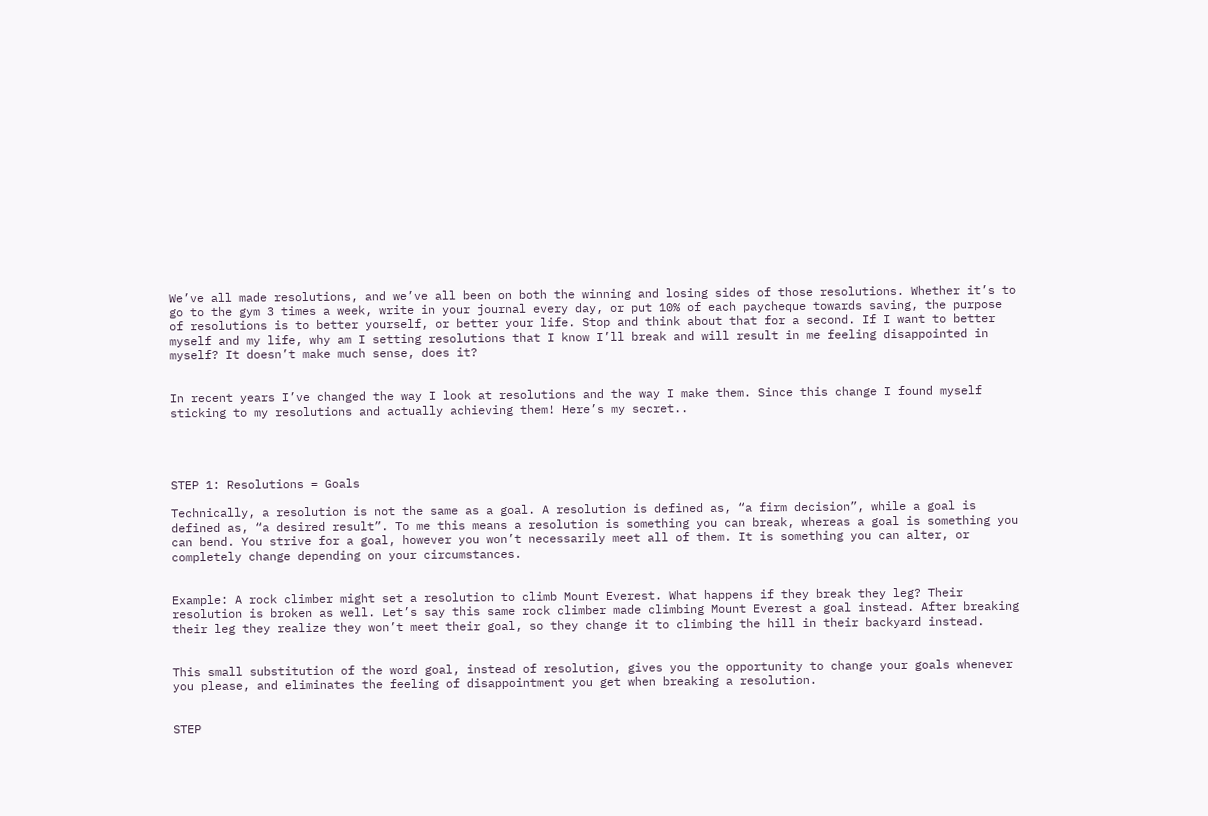We’ve all made resolutions, and we’ve all been on both the winning and losing sides of those resolutions. Whether it’s to go to the gym 3 times a week, write in your journal every day, or put 10% of each paycheque towards saving, the purpose of resolutions is to better yourself, or better your life. Stop and think about that for a second. If I want to better myself and my life, why am I setting resolutions that I know I’ll break and will result in me feeling disappointed in myself? It doesn’t make much sense, does it?


In recent years I’ve changed the way I look at resolutions and the way I make them. Since this change I found myself sticking to my resolutions and actually achieving them! Here’s my secret..




STEP 1: Resolutions = Goals

Technically, a resolution is not the same as a goal. A resolution is defined as, “a firm decision”, while a goal is defined as, “a desired result”. To me this means a resolution is something you can break, whereas a goal is something you can bend. You strive for a goal, however you won’t necessarily meet all of them. It is something you can alter, or completely change depending on your circumstances.


Example: A rock climber might set a resolution to climb Mount Everest. What happens if they break they leg? Their resolution is broken as well. Let’s say this same rock climber made climbing Mount Everest a goal instead. After breaking their leg they realize they won’t meet their goal, so they change it to climbing the hill in their backyard instead.


This small substitution of the word goal, instead of resolution, gives you the opportunity to change your goals whenever you please, and eliminates the feeling of disappointment you get when breaking a resolution.


STEP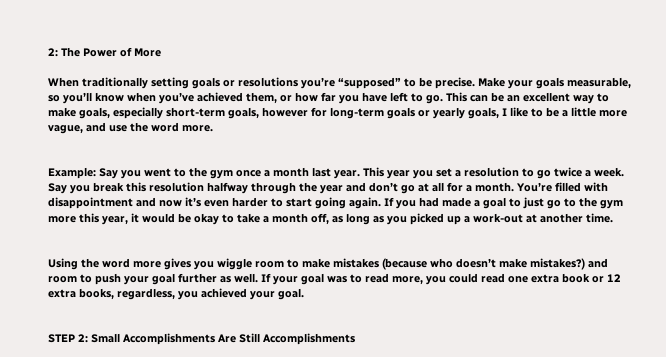2: The Power of More

When traditionally setting goals or resolutions you’re “supposed” to be precise. Make your goals measurable, so you’ll know when you’ve achieved them, or how far you have left to go. This can be an excellent way to make goals, especially short-term goals, however for long-term goals or yearly goals, I like to be a little more vague, and use the word more.


Example: Say you went to the gym once a month last year. This year you set a resolution to go twice a week. Say you break this resolution halfway through the year and don’t go at all for a month. You’re filled with disappointment and now it’s even harder to start going again. If you had made a goal to just go to the gym more this year, it would be okay to take a month off, as long as you picked up a work-out at another time.


Using the word more gives you wiggle room to make mistakes (because who doesn’t make mistakes?) and room to push your goal further as well. If your goal was to read more, you could read one extra book or 12 extra books, regardless, you achieved your goal.


STEP 2: Small Accomplishments Are Still Accomplishments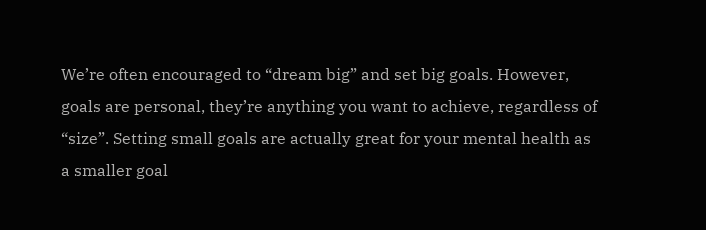We’re often encouraged to “dream big” and set big goals. However, goals are personal, they’re anything you want to achieve, regardless of “size”. Setting small goals are actually great for your mental health as a smaller goal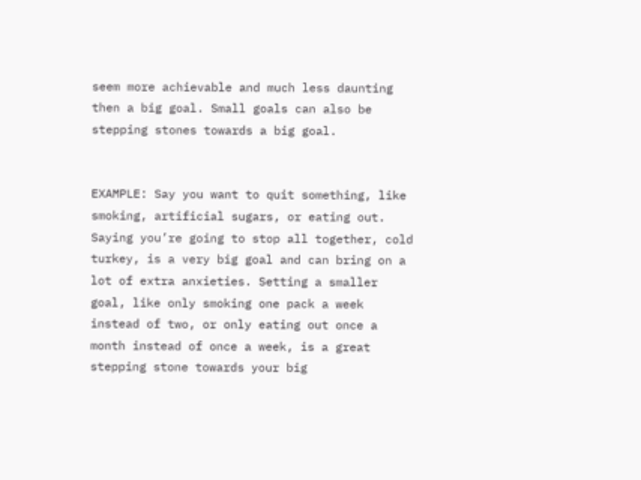seem more achievable and much less daunting then a big goal. Small goals can also be stepping stones towards a big goal.


EXAMPLE: Say you want to quit something, like smoking, artificial sugars, or eating out. Saying you’re going to stop all together, cold turkey, is a very big goal and can bring on a lot of extra anxieties. Setting a smaller goal, like only smoking one pack a week instead of two, or only eating out once a month instead of once a week, is a great stepping stone towards your big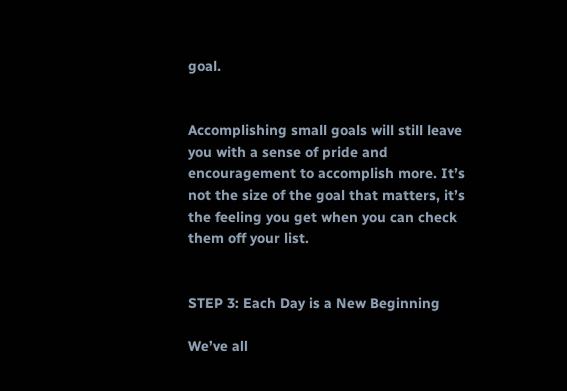goal.


Accomplishing small goals will still leave you with a sense of pride and encouragement to accomplish more. It’s not the size of the goal that matters, it’s the feeling you get when you can check them off your list.


STEP 3: Each Day is a New Beginning

We’ve all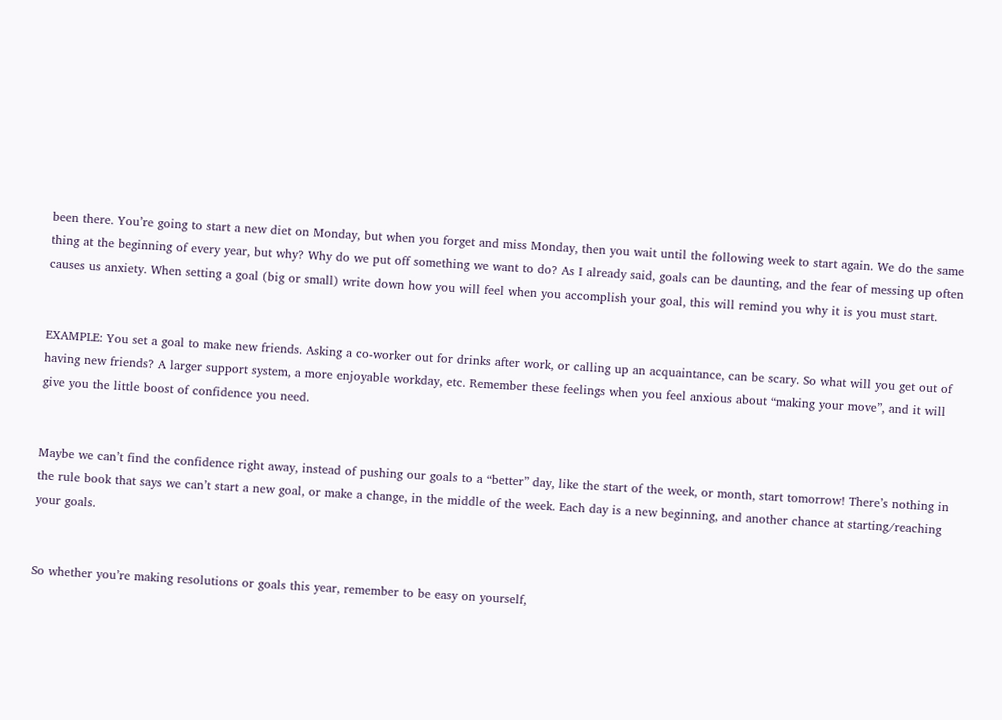been there. You’re going to start a new diet on Monday, but when you forget and miss Monday, then you wait until the following week to start again. We do the same thing at the beginning of every year, but why? Why do we put off something we want to do? As I already said, goals can be daunting, and the fear of messing up often causes us anxiety. When setting a goal (big or small) write down how you will feel when you accomplish your goal, this will remind you why it is you must start.


EXAMPLE: You set a goal to make new friends. Asking a co-worker out for drinks after work, or calling up an acquaintance, can be scary. So what will you get out of having new friends? A larger support system, a more enjoyable workday, etc. Remember these feelings when you feel anxious about “making your move”, and it will give you the little boost of confidence you need.


Maybe we can’t find the confidence right away, instead of pushing our goals to a “better” day, like the start of the week, or month, start tomorrow! There’s nothing in the rule book that says we can’t start a new goal, or make a change, in the middle of the week. Each day is a new beginning, and another chance at starting/reaching your goals.


So whether you’re making resolutions or goals this year, remember to be easy on yourself,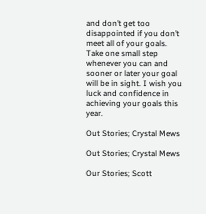and don’t get too disappointed if you don’t meet all of your goals. Take one small step whenever you can and sooner or later your goal will be in sight. I wish you luck and confidence in achieving your goals this year.

Out Stories; Crystal Mews

Out Stories; Crystal Mews

Our Stories; Scott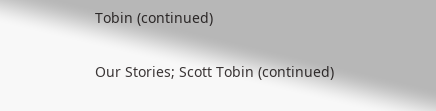Tobin (continued)

Our Stories; Scott Tobin (continued)